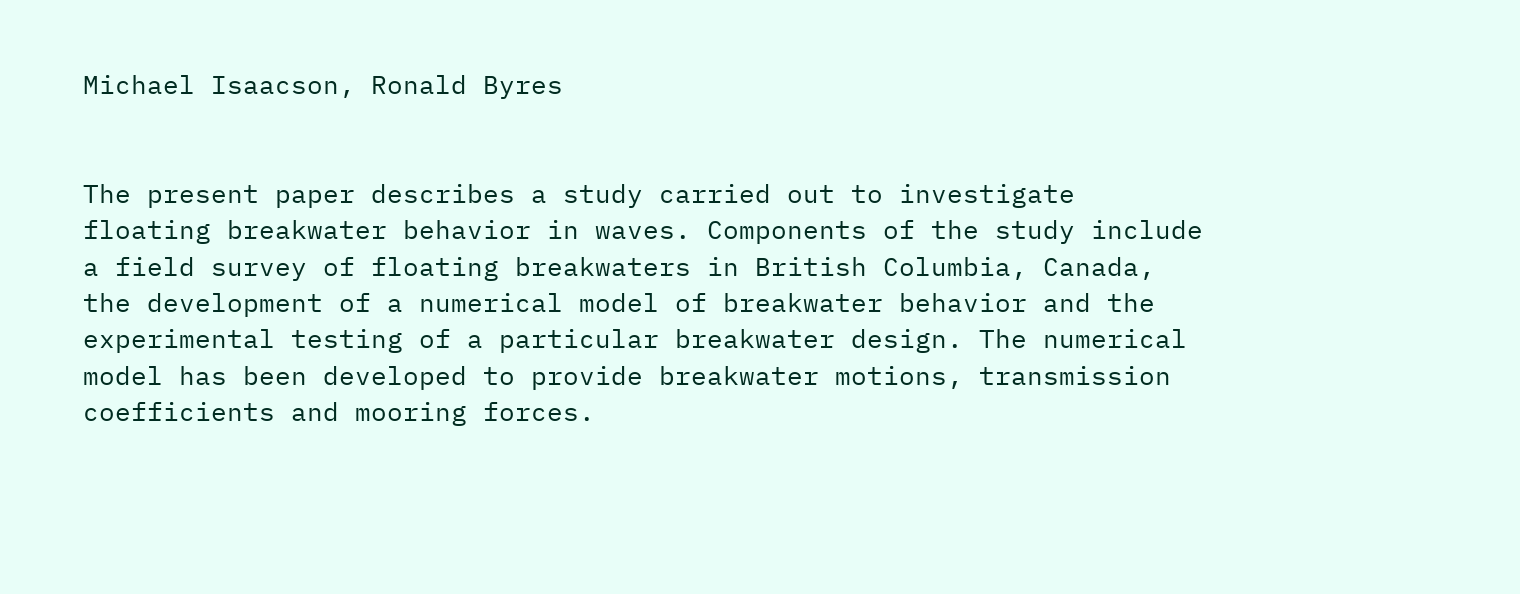Michael Isaacson, Ronald Byres


The present paper describes a study carried out to investigate floating breakwater behavior in waves. Components of the study include a field survey of floating breakwaters in British Columbia, Canada, the development of a numerical model of breakwater behavior and the experimental testing of a particular breakwater design. The numerical model has been developed to provide breakwater motions, transmission coefficients and mooring forces.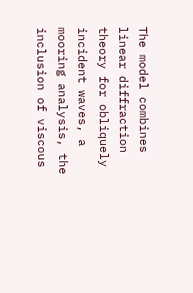The model combines linear diffraction theory for obliquely incident waves, a mooring analysis, the inclusion of viscous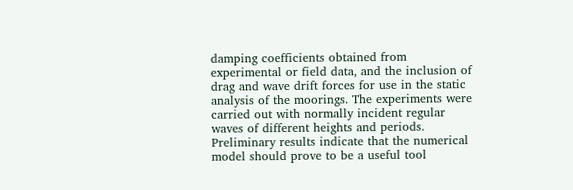damping coefficients obtained from experimental or field data, and the inclusion of drag and wave drift forces for use in the static analysis of the moorings. The experiments were carried out with normally incident regular waves of different heights and periods. Preliminary results indicate that the numerical model should prove to be a useful tool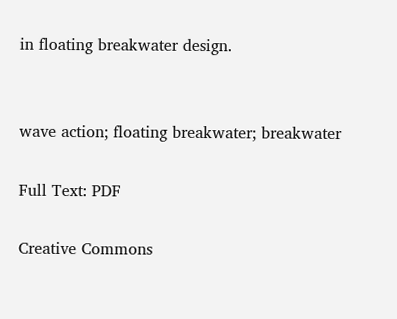in floating breakwater design.


wave action; floating breakwater; breakwater

Full Text: PDF

Creative Commons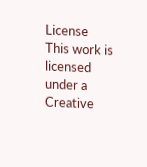License
This work is licensed under a Creative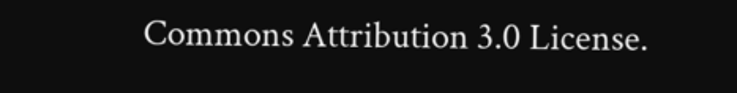Commons Attribution 3.0 License.